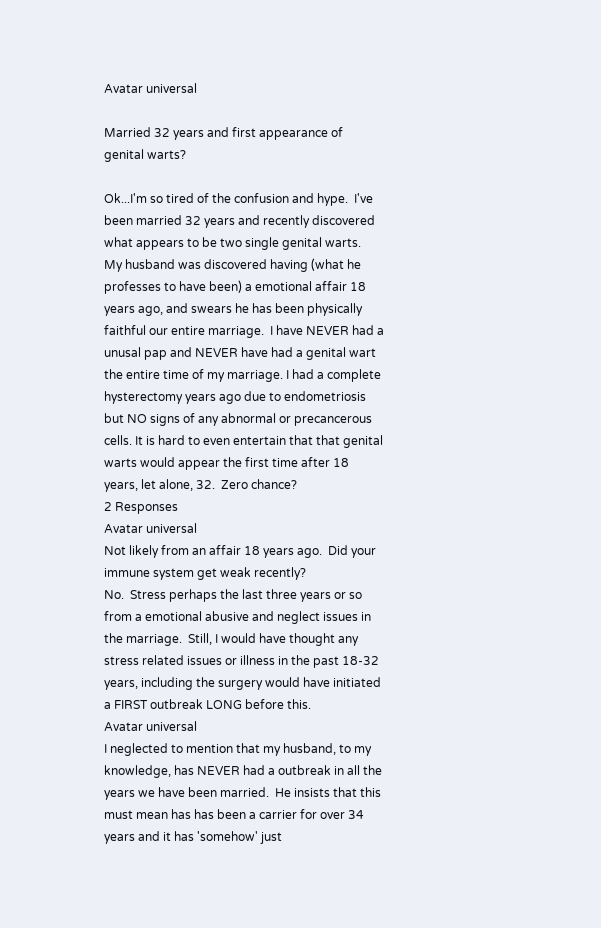Avatar universal

Married 32 years and first appearance of genital warts?

Ok...I'm so tired of the confusion and hype.  I've been married 32 years and recently discovered what appears to be two single genital warts.  My husband was discovered having (what he professes to have been) a emotional affair 18 years ago, and swears he has been physically faithful our entire marriage.  I have NEVER had a unusal pap and NEVER have had a genital wart the entire time of my marriage. I had a complete hysterectomy years ago due to endometriosis but NO signs of any abnormal or precancerous cells. It is hard to even entertain that that genital warts would appear the first time after 18 years, let alone, 32.  Zero chance?
2 Responses
Avatar universal
Not likely from an affair 18 years ago.  Did your immune system get weak recently?
No.  Stress perhaps the last three years or so from a emotional abusive and neglect issues in the marriage.  Still, I would have thought any stress related issues or illness in the past 18-32 years, including the surgery would have initiated a FIRST outbreak LONG before this.
Avatar universal
I neglected to mention that my husband, to my knowledge, has NEVER had a outbreak in all the years we have been married.  He insists that this must mean has has been a carrier for over 34 years and it has 'somehow' just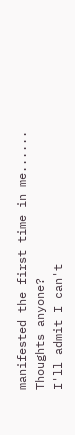manifested the first time in me......
Thoughts anyone?
I'll admit I can't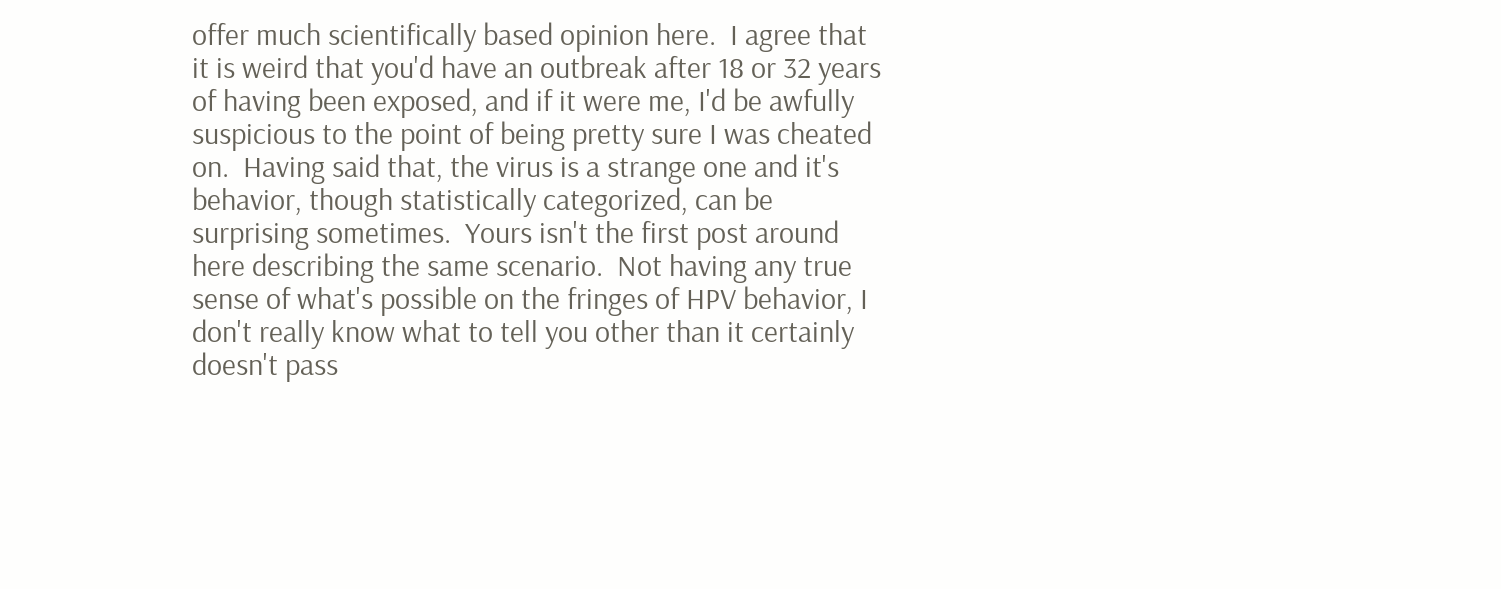offer much scientifically based opinion here.  I agree that it is weird that you'd have an outbreak after 18 or 32 years of having been exposed, and if it were me, I'd be awfully suspicious to the point of being pretty sure I was cheated on.  Having said that, the virus is a strange one and it's behavior, though statistically categorized, can be surprising sometimes.  Yours isn't the first post around here describing the same scenario.  Not having any true sense of what's possible on the fringes of HPV behavior, I don't really know what to tell you other than it certainly doesn't pass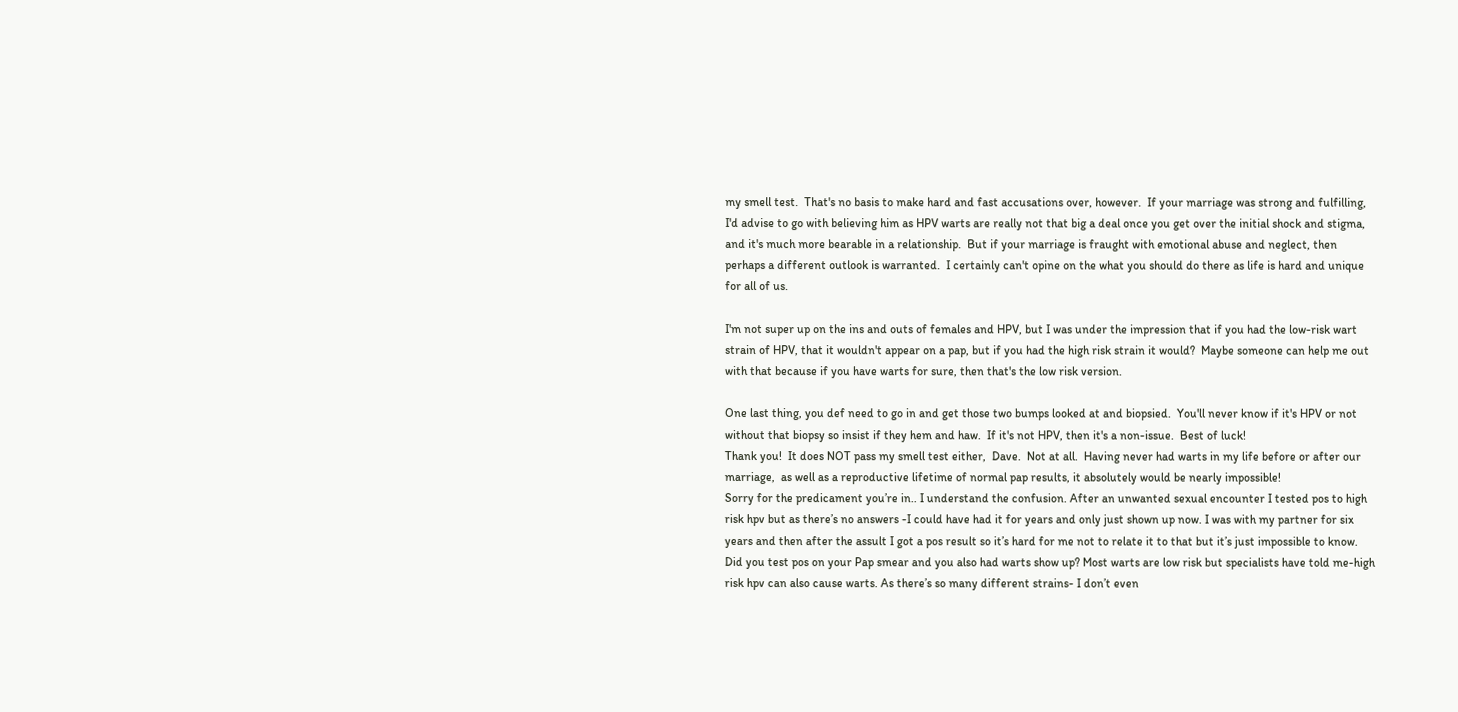my smell test.  That's no basis to make hard and fast accusations over, however.  If your marriage was strong and fulfilling, I'd advise to go with believing him as HPV warts are really not that big a deal once you get over the initial shock and stigma, and it's much more bearable in a relationship.  But if your marriage is fraught with emotional abuse and neglect, then perhaps a different outlook is warranted.  I certainly can't opine on the what you should do there as life is hard and unique for all of us.

I'm not super up on the ins and outs of females and HPV, but I was under the impression that if you had the low-risk wart strain of HPV, that it wouldn't appear on a pap, but if you had the high risk strain it would?  Maybe someone can help me out with that because if you have warts for sure, then that's the low risk version.

One last thing, you def need to go in and get those two bumps looked at and biopsied.  You'll never know if it's HPV or not without that biopsy so insist if they hem and haw.  If it's not HPV, then it's a non-issue.  Best of luck!
Thank you!  It does NOT pass my smell test either,  Dave.  Not at all.  Having never had warts in my life before or after our marriage,  as well as a reproductive lifetime of normal pap results, it absolutely would be nearly impossible!
Sorry for the predicament you’re in.. I understand the confusion. After an unwanted sexual encounter I tested pos to high risk hpv but as there’s no answers -I could have had it for years and only just shown up now. I was with my partner for six years and then after the assult I got a pos result so it’s hard for me not to relate it to that but it’s just impossible to know. Did you test pos on your Pap smear and you also had warts show up? Most warts are low risk but specialists have told me-high risk hpv can also cause warts. As there’s so many different strains- I don’t even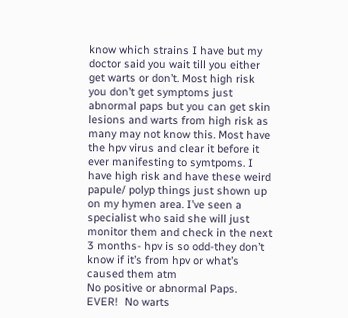know which strains I have but my doctor said you wait till you either get warts or don’t. Most high risk you don’t get symptoms just abnormal paps but you can get skin lesions and warts from high risk as many may not know this. Most have the hpv virus and clear it before it ever manifesting to symtpoms. I have high risk and have these weird papule/ polyp things just shown up on my hymen area. I’ve seen a specialist who said she will just monitor them and check in the next 3 months- hpv is so odd-they don’t know if it’s from hpv or what’s caused them atm
No positive or abnormal Paps.  EVER!  No warts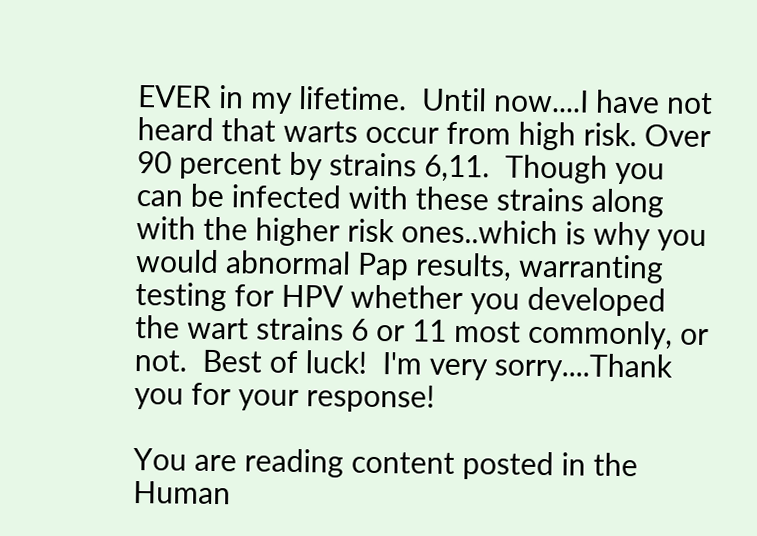EVER in my lifetime.  Until now....I have not heard that warts occur from high risk. Over 90 percent by strains 6,11.  Though you can be infected with these strains along with the higher risk ones..which is why you would abnormal Pap results, warranting testing for HPV whether you developed the wart strains 6 or 11 most commonly, or not.  Best of luck!  I'm very sorry....Thank you for your response!

You are reading content posted in the Human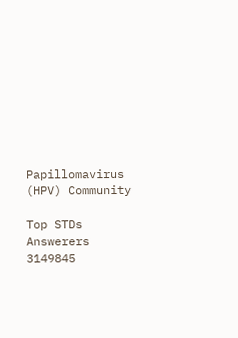Papillomavirus (HPV) Community

Top STDs Answerers
3149845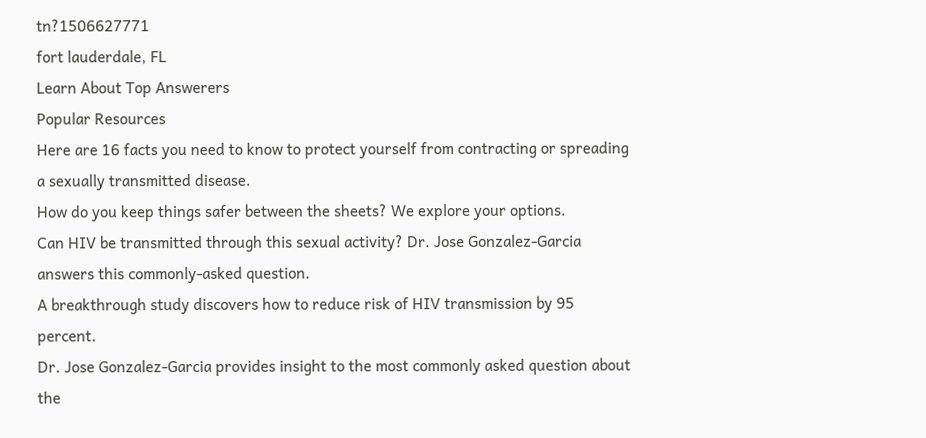tn?1506627771
fort lauderdale, FL
Learn About Top Answerers
Popular Resources
Here are 16 facts you need to know to protect yourself from contracting or spreading a sexually transmitted disease.
How do you keep things safer between the sheets? We explore your options.
Can HIV be transmitted through this sexual activity? Dr. Jose Gonzalez-Garcia answers this commonly-asked question.
A breakthrough study discovers how to reduce risk of HIV transmission by 95 percent.
Dr. Jose Gonzalez-Garcia provides insight to the most commonly asked question about the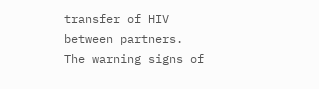transfer of HIV between partners.
The warning signs of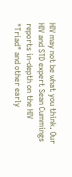HIV may not be what you think. Our HIV and STD expert Sean Cummings reports in-depth on the HIV "Triad" and other early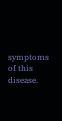symptoms of this disease.